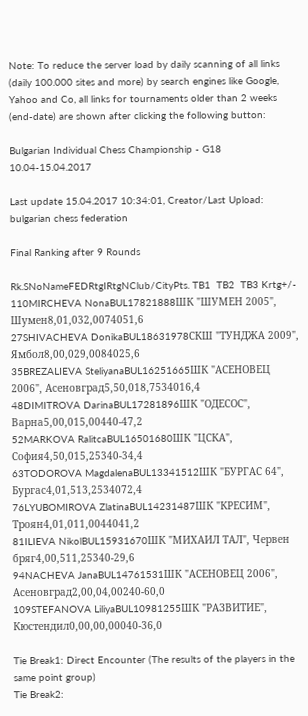Note: To reduce the server load by daily scanning of all links (daily 100.000 sites and more) by search engines like Google, Yahoo and Co, all links for tournaments older than 2 weeks (end-date) are shown after clicking the following button:

Bulgarian Individual Chess Championship - G18 10.04-15.04.2017

Last update 15.04.2017 10:34:01, Creator/Last Upload: bulgarian chess federation

Final Ranking after 9 Rounds

Rk.SNoNameFEDRtgIRtgNClub/CityPts. TB1  TB2  TB3 Krtg+/-
110MIRCHEVA NonaBUL17821888ШК "ШУМЕН 2005", Шумен8,01,032,0074051,6
27SHIVACHEVA DonikaBUL18631978СКШ "ТУНДЖА 2009", Ямбол8,00,029,0084025,6
35BREZALIEVA SteliyanaBUL16251665ШК "АСЕНОВЕЦ 2006", Асеновград5,50,018,7534016,4
48DIMITROVA DarinaBUL17281896ШК "ОДЕСОС", Варна5,00,015,00440-47,2
52MARKOVA RalitcaBUL16501680ШК "ЦСКА", София4,50,015,25340-34,4
63TODOROVA MagdalenaBUL13341512ШК "БУРГАС 64", Бургас4,01,513,2534072,4
76LYUBOMIROVA ZlatinaBUL14231487ШК "КРЕСИМ", Троян4,01,011,0044041,2
81ILIEVA NikolBUL15931670ШК "МИХАИЛ ТАЛ", Червен бряг4,00,511,25340-29,6
94NACHEVA JanaBUL14761531ШК "АСЕНОВЕЦ 2006", Асеновград2,00,04,00240-60,0
109STEFANOVA LiliyaBUL10981255ШК "РАЗВИТИЕ", Кюстендил0,00,00,00040-36,0

Tie Break1: Direct Encounter (The results of the players in the same point group)
Tie Break2: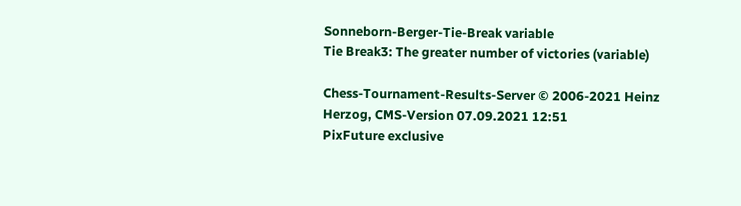Sonneborn-Berger-Tie-Break variable
Tie Break3: The greater number of victories (variable)

Chess-Tournament-Results-Server © 2006-2021 Heinz Herzog, CMS-Version 07.09.2021 12:51
PixFuture exclusive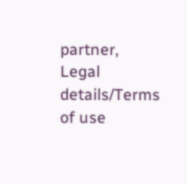partner, Legal details/Terms of use